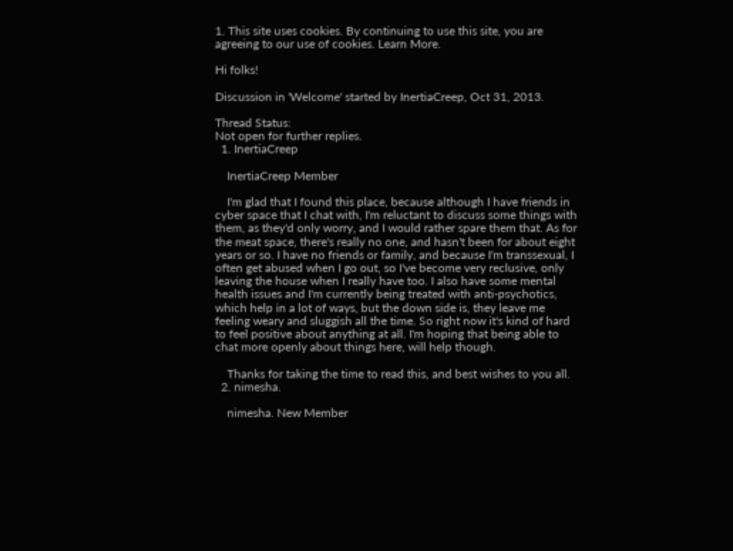1. This site uses cookies. By continuing to use this site, you are agreeing to our use of cookies. Learn More.

Hi folks!

Discussion in 'Welcome' started by InertiaCreep, Oct 31, 2013.

Thread Status:
Not open for further replies.
  1. InertiaCreep

    InertiaCreep Member

    I'm glad that I found this place, because although I have friends in cyber space that I chat with, I'm reluctant to discuss some things with them, as they'd only worry, and I would rather spare them that. As for the meat space, there's really no one, and hasn't been for about eight years or so. I have no friends or family, and because I'm transsexual, I often get abused when I go out, so I've become very reclusive, only leaving the house when I really have too. I also have some mental health issues and I'm currently being treated with anti-psychotics, which help in a lot of ways, but the down side is, they leave me feeling weary and sluggish all the time. So right now it's kind of hard to feel positive about anything at all. I'm hoping that being able to chat more openly about things here, will help though.

    Thanks for taking the time to read this, and best wishes to you all.
  2. nimesha.

    nimesha. New Member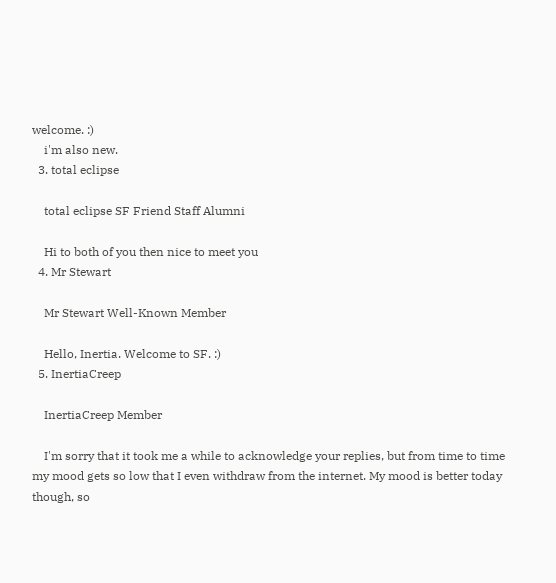welcome. :)
    i'm also new.
  3. total eclipse

    total eclipse SF Friend Staff Alumni

    Hi to both of you then nice to meet you
  4. Mr Stewart

    Mr Stewart Well-Known Member

    Hello, Inertia. Welcome to SF. :)
  5. InertiaCreep

    InertiaCreep Member

    I'm sorry that it took me a while to acknowledge your replies, but from time to time my mood gets so low that I even withdraw from the internet. My mood is better today though, so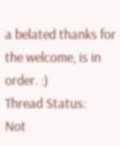a belated thanks for the welcome, is in order. :)
Thread Status:
Not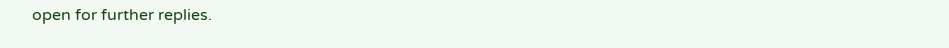open for further replies.